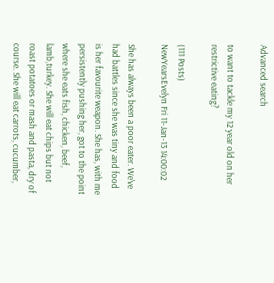Advanced search

to want to tackle my 12 year old on her restrictive eating?

(111 Posts)
NewYearsEvelyn Fri 11-Jan-13 14:00:02

She has always been a poor eater. We've had battles since she was tiny and food is her favourite weapon. She has, with me persistently pushing her, got to the point where she eats fish, chicken, beef, lamb,turkey. She will eat chips but not roast potatoes or mash and pasta, dry of course. She will eat carrots, cucumber,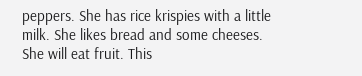peppers. She has rice krispies with a little milk. She likes bread and some cheeses. She will eat fruit. This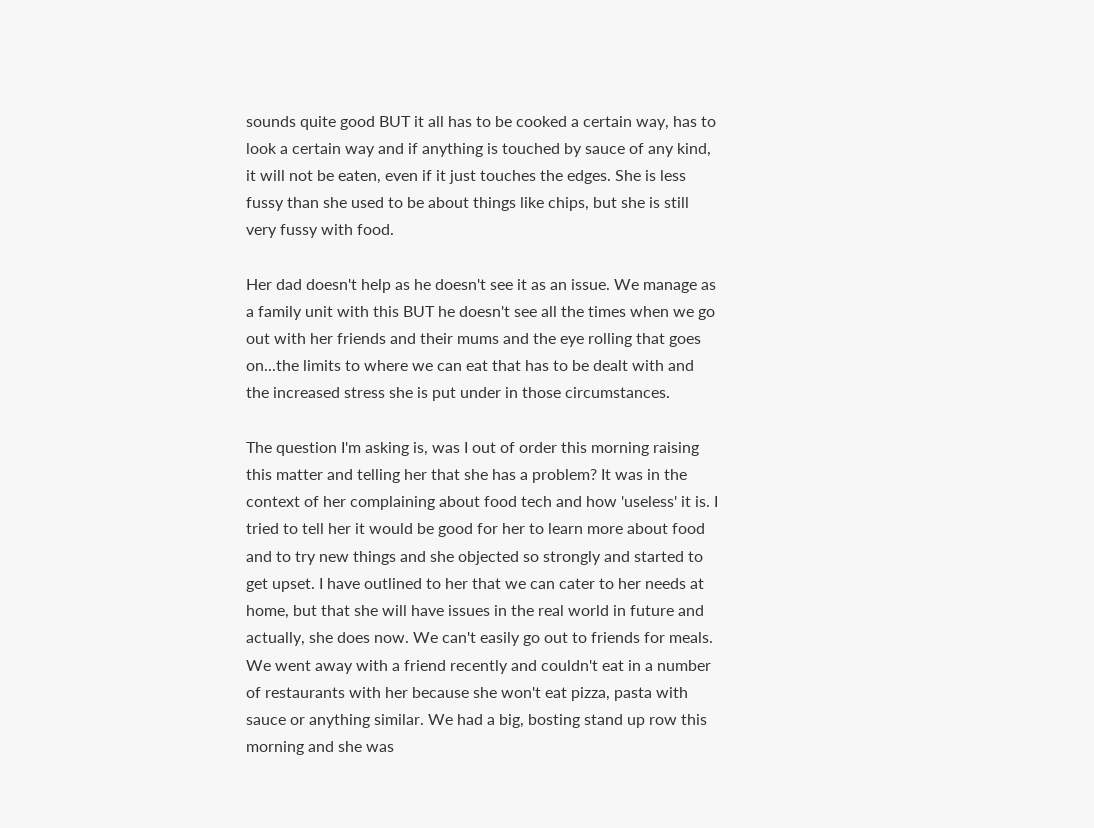sounds quite good BUT it all has to be cooked a certain way, has to look a certain way and if anything is touched by sauce of any kind, it will not be eaten, even if it just touches the edges. She is less fussy than she used to be about things like chips, but she is still very fussy with food.

Her dad doesn't help as he doesn't see it as an issue. We manage as a family unit with this BUT he doesn't see all the times when we go out with her friends and their mums and the eye rolling that goes on...the limits to where we can eat that has to be dealt with and the increased stress she is put under in those circumstances.

The question I'm asking is, was I out of order this morning raising this matter and telling her that she has a problem? It was in the context of her complaining about food tech and how 'useless' it is. I tried to tell her it would be good for her to learn more about food and to try new things and she objected so strongly and started to get upset. I have outlined to her that we can cater to her needs at home, but that she will have issues in the real world in future and actually, she does now. We can't easily go out to friends for meals. We went away with a friend recently and couldn't eat in a number of restaurants with her because she won't eat pizza, pasta with sauce or anything similar. We had a big, bosting stand up row this morning and she was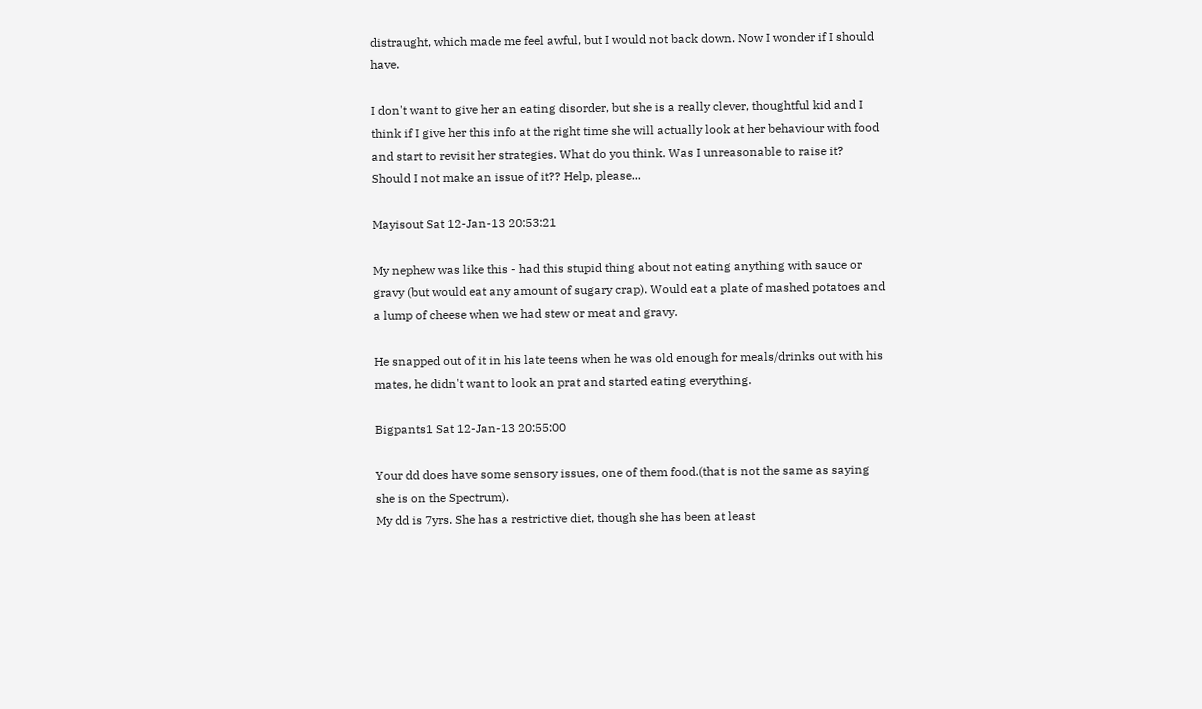distraught, which made me feel awful, but I would not back down. Now I wonder if I should have.

I don't want to give her an eating disorder, but she is a really clever, thoughtful kid and I think if I give her this info at the right time she will actually look at her behaviour with food and start to revisit her strategies. What do you think. Was I unreasonable to raise it? Should I not make an issue of it?? Help, please...

Mayisout Sat 12-Jan-13 20:53:21

My nephew was like this - had this stupid thing about not eating anything with sauce or gravy (but would eat any amount of sugary crap). Would eat a plate of mashed potatoes and a lump of cheese when we had stew or meat and gravy.

He snapped out of it in his late teens when he was old enough for meals/drinks out with his mates, he didn't want to look an prat and started eating everything.

Bigpants1 Sat 12-Jan-13 20:55:00

Your dd does have some sensory issues, one of them food.(that is not the same as saying she is on the Spectrum).
My dd is 7yrs. She has a restrictive diet, though she has been at least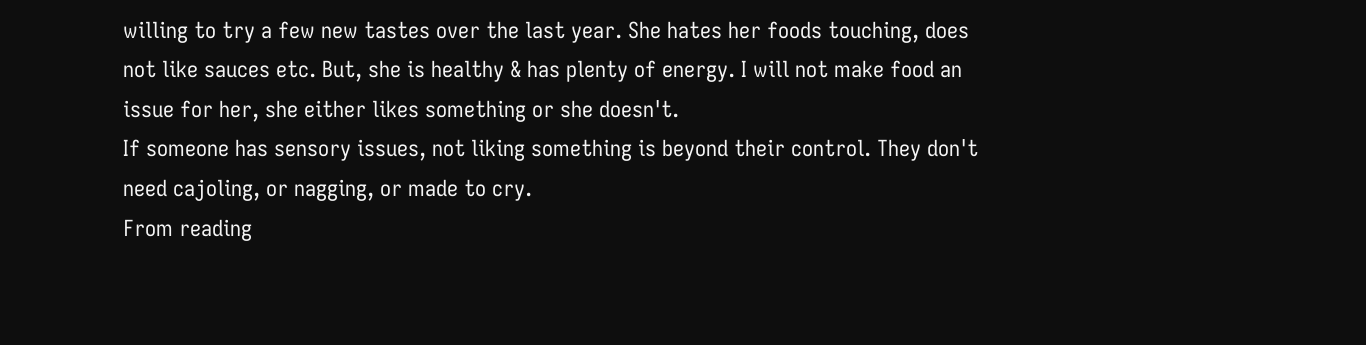willing to try a few new tastes over the last year. She hates her foods touching, does not like sauces etc. But, she is healthy & has plenty of energy. I will not make food an issue for her, she either likes something or she doesn't.
If someone has sensory issues, not liking something is beyond their control. They don't need cajoling, or nagging, or made to cry.
From reading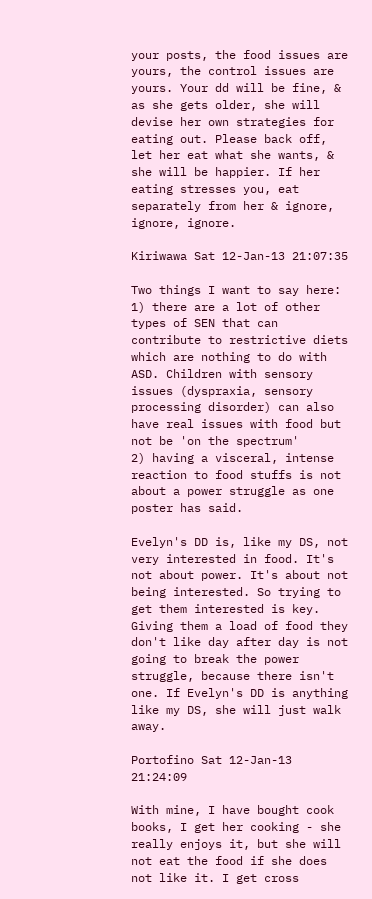your posts, the food issues are yours, the control issues are yours. Your dd will be fine, & as she gets older, she will devise her own strategies for eating out. Please back off, let her eat what she wants, & she will be happier. If her eating stresses you, eat separately from her & ignore, ignore, ignore.

Kiriwawa Sat 12-Jan-13 21:07:35

Two things I want to say here:
1) there are a lot of other types of SEN that can contribute to restrictive diets which are nothing to do with ASD. Children with sensory issues (dyspraxia, sensory processing disorder) can also have real issues with food but not be 'on the spectrum'
2) having a visceral, intense reaction to food stuffs is not about a power struggle as one poster has said.

Evelyn's DD is, like my DS, not very interested in food. It's not about power. It's about not being interested. So trying to get them interested is key. Giving them a load of food they don't like day after day is not going to break the power struggle, because there isn't one. If Evelyn's DD is anything like my DS, she will just walk away.

Portofino Sat 12-Jan-13 21:24:09

With mine, I have bought cook books, I get her cooking - she really enjoys it, but she will not eat the food if she does not like it. I get cross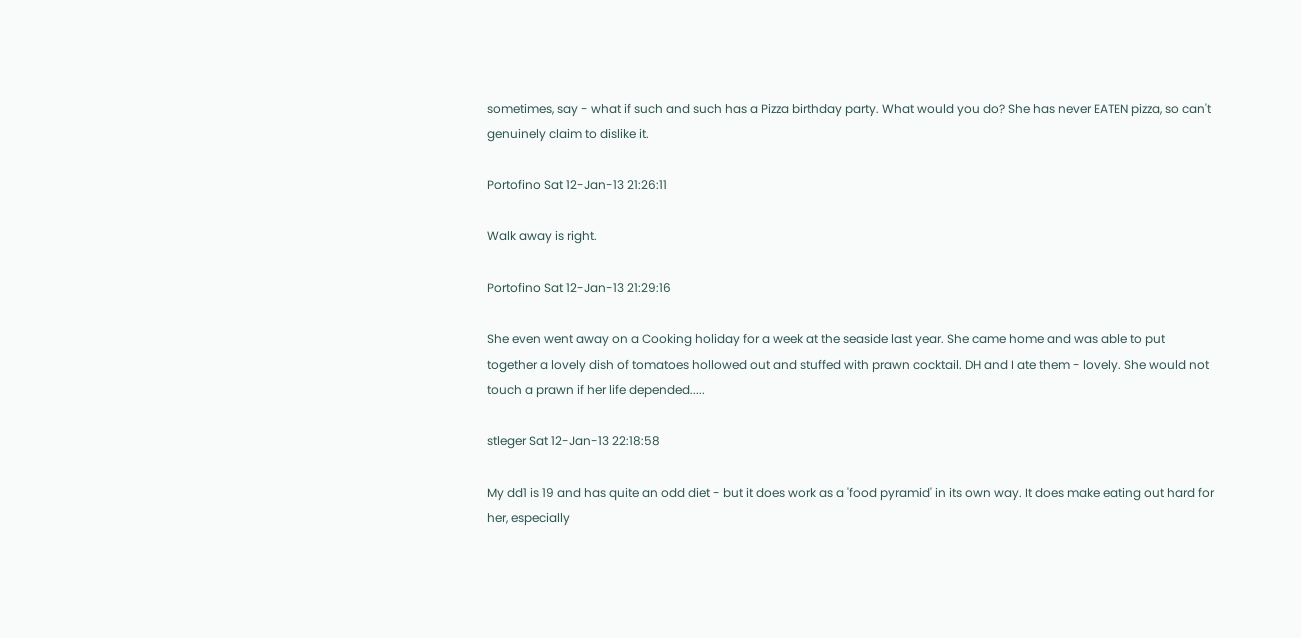sometimes, say - what if such and such has a Pizza birthday party. What would you do? She has never EATEN pizza, so can't genuinely claim to dislike it.

Portofino Sat 12-Jan-13 21:26:11

Walk away is right.

Portofino Sat 12-Jan-13 21:29:16

She even went away on a Cooking holiday for a week at the seaside last year. She came home and was able to put together a lovely dish of tomatoes hollowed out and stuffed with prawn cocktail. DH and I ate them - lovely. She would not touch a prawn if her life depended.....

stleger Sat 12-Jan-13 22:18:58

My dd1 is 19 and has quite an odd diet - but it does work as a 'food pyramid' in its own way. It does make eating out hard for her, especially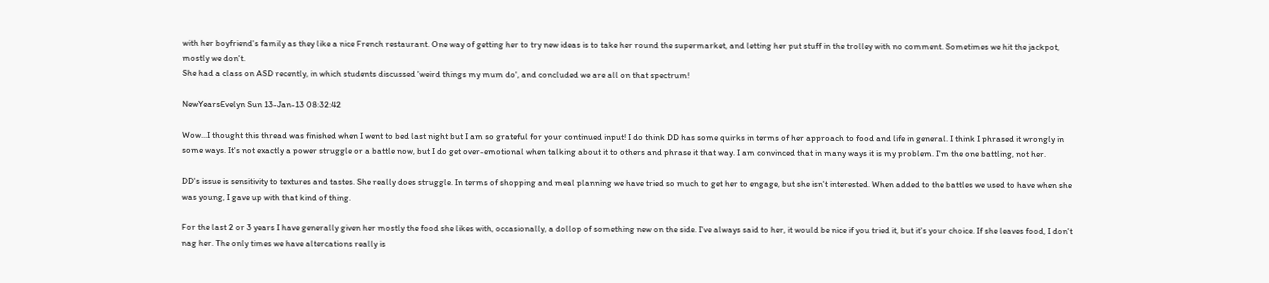with her boyfriend's family as they like a nice French restaurant. One way of getting her to try new ideas is to take her round the supermarket, and letting her put stuff in the trolley with no comment. Sometimes we hit the jackpot, mostly we don't.
She had a class on ASD recently, in which students discussed 'weird things my mum do', and concluded we are all on that spectrum!

NewYearsEvelyn Sun 13-Jan-13 08:32:42

Wow...I thought this thread was finished when I went to bed last night but I am so grateful for your continued input! I do think DD has some quirks in terms of her approach to food and life in general. I think I phrased it wrongly in some ways. It's not exactly a power struggle or a battle now, but I do get over-emotional when talking about it to others and phrase it that way. I am convinced that in many ways it is my problem. I'm the one battling, not her.

DD's issue is sensitivity to textures and tastes. She really does struggle. In terms of shopping and meal planning we have tried so much to get her to engage, but she isn't interested. When added to the battles we used to have when she was young, I gave up with that kind of thing.

For the last 2 or 3 years I have generally given her mostly the food she likes with, occasionally, a dollop of something new on the side. I've always said to her, it would be nice if you tried it, but it's your choice. If she leaves food, I don't nag her. The only times we have altercations really is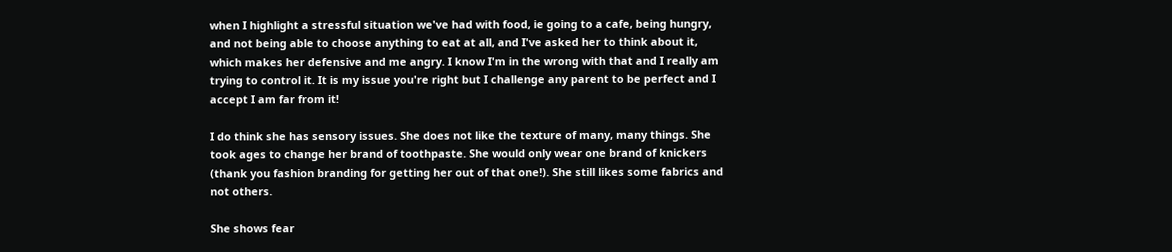when I highlight a stressful situation we've had with food, ie going to a cafe, being hungry, and not being able to choose anything to eat at all, and I've asked her to think about it, which makes her defensive and me angry. I know I'm in the wrong with that and I really am trying to control it. It is my issue you're right but I challenge any parent to be perfect and I accept I am far from it!

I do think she has sensory issues. She does not like the texture of many, many things. She took ages to change her brand of toothpaste. She would only wear one brand of knickers (thank you fashion branding for getting her out of that one!). She still likes some fabrics and not others.

She shows fear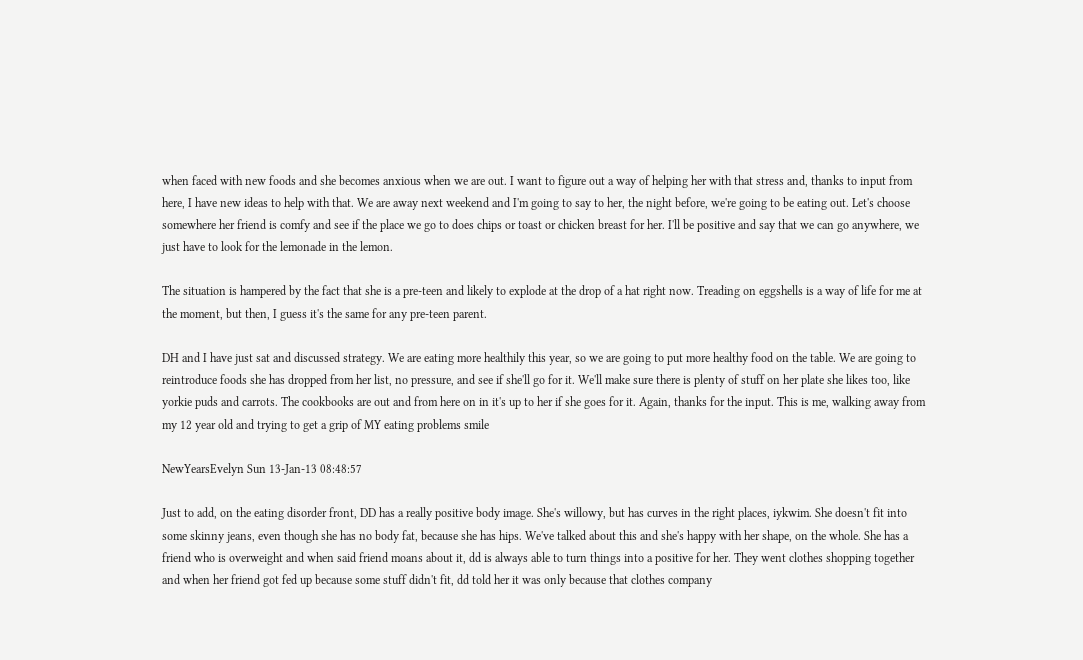when faced with new foods and she becomes anxious when we are out. I want to figure out a way of helping her with that stress and, thanks to input from here, I have new ideas to help with that. We are away next weekend and I'm going to say to her, the night before, we're going to be eating out. Let's choose somewhere her friend is comfy and see if the place we go to does chips or toast or chicken breast for her. I'll be positive and say that we can go anywhere, we just have to look for the lemonade in the lemon.

The situation is hampered by the fact that she is a pre-teen and likely to explode at the drop of a hat right now. Treading on eggshells is a way of life for me at the moment, but then, I guess it's the same for any pre-teen parent.

DH and I have just sat and discussed strategy. We are eating more healthily this year, so we are going to put more healthy food on the table. We are going to reintroduce foods she has dropped from her list, no pressure, and see if she'll go for it. We'll make sure there is plenty of stuff on her plate she likes too, like yorkie puds and carrots. The cookbooks are out and from here on in it's up to her if she goes for it. Again, thanks for the input. This is me, walking away from my 12 year old and trying to get a grip of MY eating problems smile

NewYearsEvelyn Sun 13-Jan-13 08:48:57

Just to add, on the eating disorder front, DD has a really positive body image. She's willowy, but has curves in the right places, iykwim. She doesn't fit into some skinny jeans, even though she has no body fat, because she has hips. We've talked about this and she's happy with her shape, on the whole. She has a friend who is overweight and when said friend moans about it, dd is always able to turn things into a positive for her. They went clothes shopping together and when her friend got fed up because some stuff didn't fit, dd told her it was only because that clothes company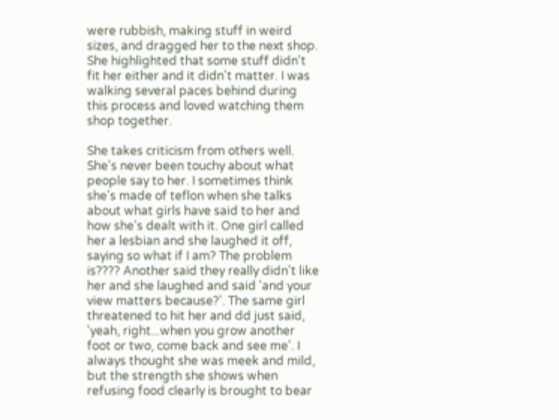were rubbish, making stuff in weird sizes, and dragged her to the next shop. She highlighted that some stuff didn't fit her either and it didn't matter. I was walking several paces behind during this process and loved watching them shop together.

She takes criticism from others well. She's never been touchy about what people say to her. I sometimes think she's made of teflon when she talks about what girls have said to her and how she's dealt with it. One girl called her a lesbian and she laughed it off, saying so what if I am? The problem is???? Another said they really didn't like her and she laughed and said 'and your view matters because?'. The same girl threatened to hit her and dd just said, 'yeah, right...when you grow another foot or two, come back and see me'. I always thought she was meek and mild, but the strength she shows when refusing food clearly is brought to bear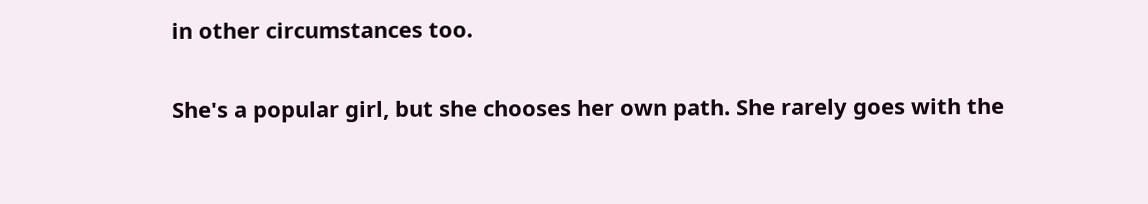in other circumstances too.

She's a popular girl, but she chooses her own path. She rarely goes with the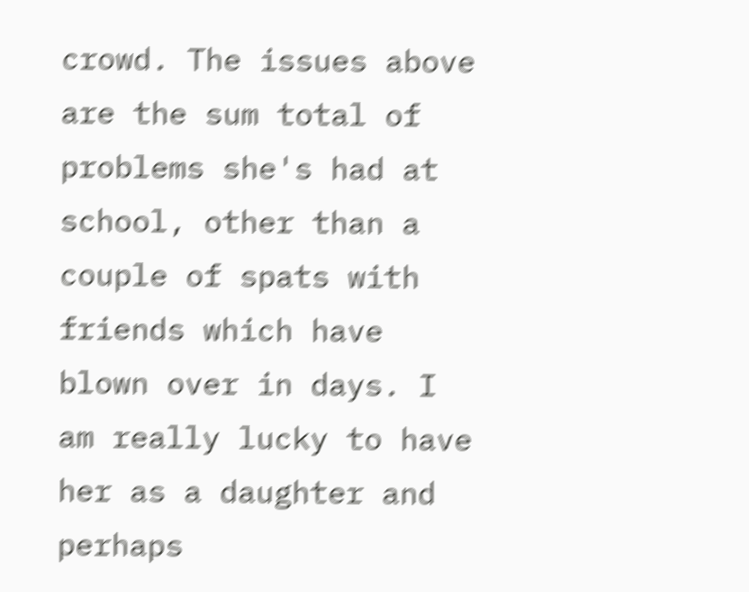crowd. The issues above are the sum total of problems she's had at school, other than a couple of spats with friends which have blown over in days. I am really lucky to have her as a daughter and perhaps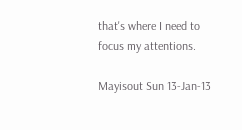that's where I need to focus my attentions.

Mayisout Sun 13-Jan-13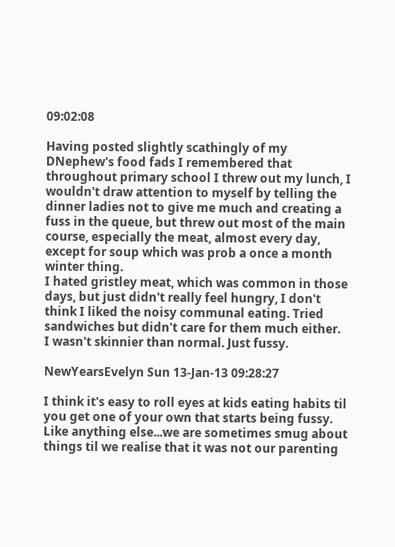09:02:08

Having posted slightly scathingly of my DNephew's food fads I remembered that throughout primary school I threw out my lunch, I wouldn't draw attention to myself by telling the dinner ladies not to give me much and creating a fuss in the queue, but threw out most of the main course, especially the meat, almost every day, except for soup which was prob a once a month winter thing.
I hated gristley meat, which was common in those days, but just didn't really feel hungry, I don't think I liked the noisy communal eating. Tried sandwiches but didn't care for them much either.
I wasn't skinnier than normal. Just fussy.

NewYearsEvelyn Sun 13-Jan-13 09:28:27

I think it's easy to roll eyes at kids eating habits til you get one of your own that starts being fussy. Like anything else...we are sometimes smug about things til we realise that it was not our parenting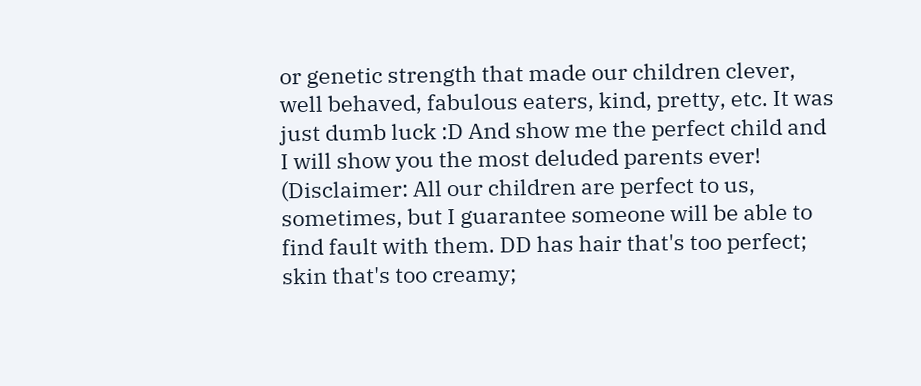or genetic strength that made our children clever, well behaved, fabulous eaters, kind, pretty, etc. It was just dumb luck :D And show me the perfect child and I will show you the most deluded parents ever! (Disclaimer: All our children are perfect to us, sometimes, but I guarantee someone will be able to find fault with them. DD has hair that's too perfect; skin that's too creamy;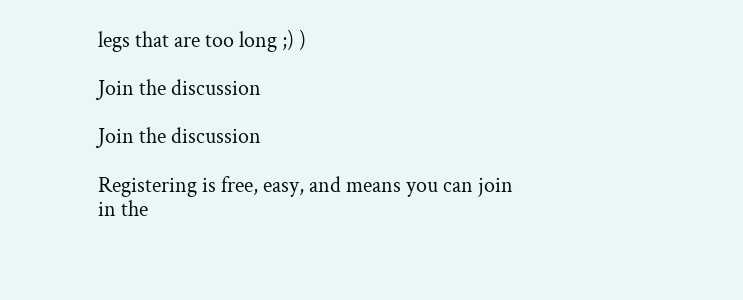legs that are too long ;) )

Join the discussion

Join the discussion

Registering is free, easy, and means you can join in the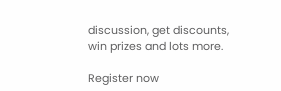discussion, get discounts, win prizes and lots more.

Register now